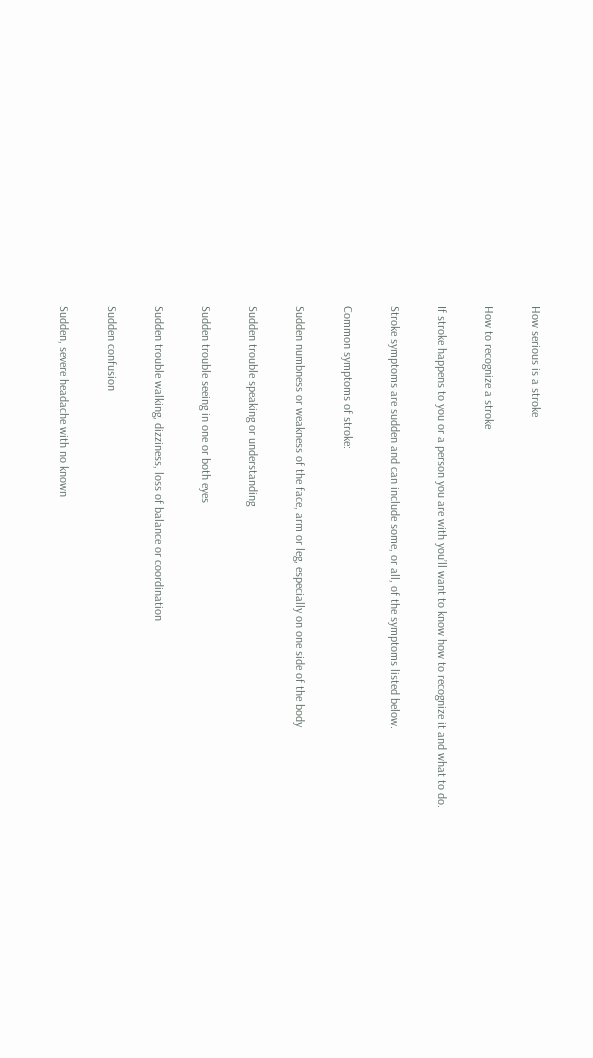How serious is a stroke

How to recognize a stroke

If stroke happens to you or a person you are with you’ll want to know how to recognize it and what to do.

Stroke symptoms are sudden and can include some, or all, of the symptoms listed below.

Common symptoms of stroke:

Sudden numbness or weakness of the face, arm or leg, especially on one side of the body

Sudden trouble speaking or understanding

Sudden trouble seeing in one or both eyes

Sudden trouble walking, dizziness, loss of balance or coordination

Sudden confusion

Sudden, severe headache with no known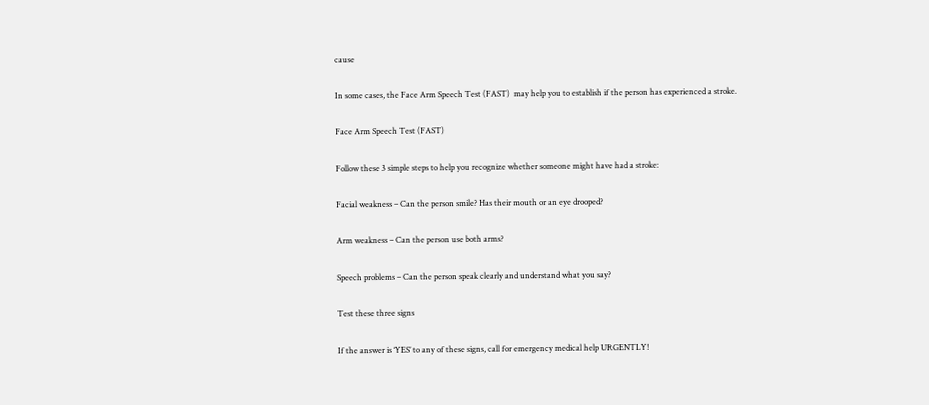cause

In some cases, the Face Arm Speech Test (FAST)  may help you to establish if the person has experienced a stroke.

Face Arm Speech Test (FAST)

Follow these 3 simple steps to help you recognize whether someone might have had a stroke:

Facial weakness – Can the person smile? Has their mouth or an eye drooped?

Arm weakness – Can the person use both arms?

Speech problems – Can the person speak clearly and understand what you say?

Test these three signs

If the answer is ‘YES’ to any of these signs, call for emergency medical help URGENTLY!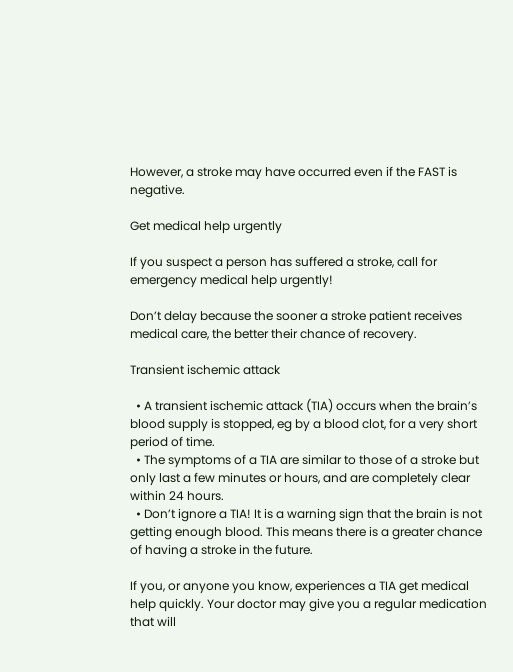However, a stroke may have occurred even if the FAST is negative.

Get medical help urgently

If you suspect a person has suffered a stroke, call for emergency medical help urgently!

Don’t delay because the sooner a stroke patient receives medical care, the better their chance of recovery.

Transient ischemic attack

  • A transient ischemic attack (TIA) occurs when the brain’s blood supply is stopped, eg by a blood clot, for a very short period of time.
  • The symptoms of a TIA are similar to those of a stroke but only last a few minutes or hours, and are completely clear within 24 hours.
  • Don’t ignore a TIA! It is a warning sign that the brain is not getting enough blood. This means there is a greater chance of having a stroke in the future.

If you, or anyone you know, experiences a TIA get medical help quickly. Your doctor may give you a regular medication that will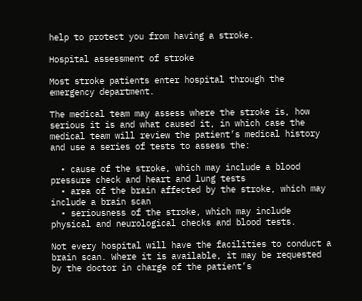help to protect you from having a stroke.

Hospital assessment of stroke

Most stroke patients enter hospital through the emergency department.

The medical team may assess where the stroke is, how serious it is and what caused it, in which case the medical team will review the patient’s medical history and use a series of tests to assess the:

  • cause of the stroke, which may include a blood pressure check and heart and lung tests
  • area of the brain affected by the stroke, which may include a brain scan
  • seriousness of the stroke, which may include physical and neurological checks and blood tests.

Not every hospital will have the facilities to conduct a brain scan. Where it is available, it may be requested by the doctor in charge of the patient’s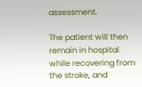assessment.

The patient will then remain in hospital while recovering from the stroke, and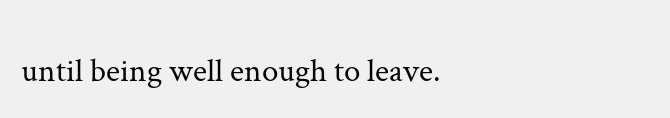until being well enough to leave.